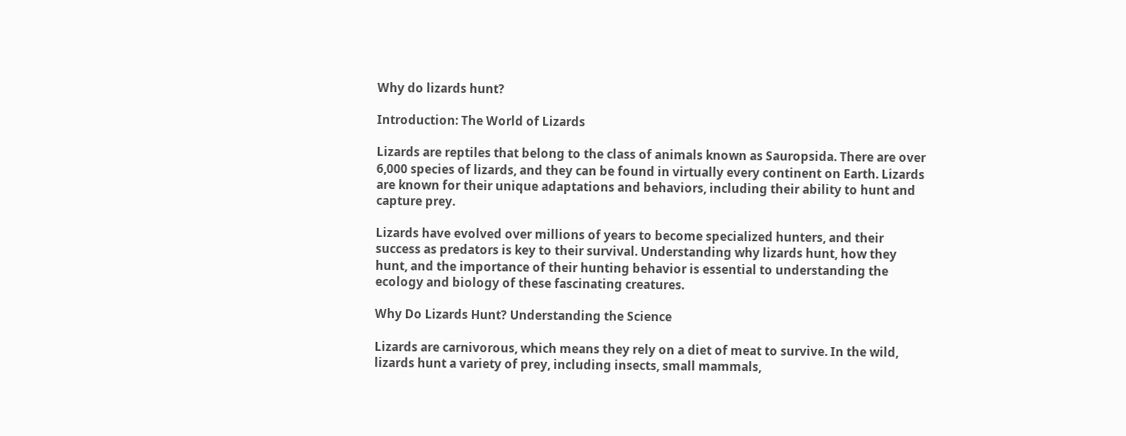Why do lizards hunt?

Introduction: The World of Lizards

Lizards are reptiles that belong to the class of animals known as Sauropsida. There are over 6,000 species of lizards, and they can be found in virtually every continent on Earth. Lizards are known for their unique adaptations and behaviors, including their ability to hunt and capture prey.

Lizards have evolved over millions of years to become specialized hunters, and their success as predators is key to their survival. Understanding why lizards hunt, how they hunt, and the importance of their hunting behavior is essential to understanding the ecology and biology of these fascinating creatures.

Why Do Lizards Hunt? Understanding the Science

Lizards are carnivorous, which means they rely on a diet of meat to survive. In the wild, lizards hunt a variety of prey, including insects, small mammals,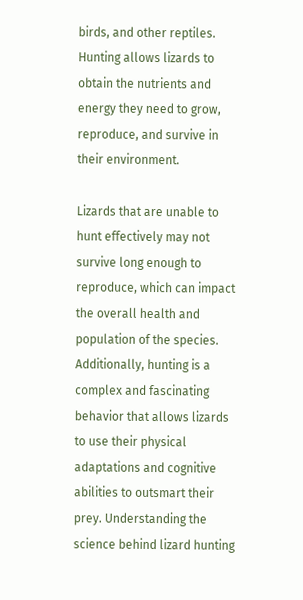birds, and other reptiles. Hunting allows lizards to obtain the nutrients and energy they need to grow, reproduce, and survive in their environment.

Lizards that are unable to hunt effectively may not survive long enough to reproduce, which can impact the overall health and population of the species. Additionally, hunting is a complex and fascinating behavior that allows lizards to use their physical adaptations and cognitive abilities to outsmart their prey. Understanding the science behind lizard hunting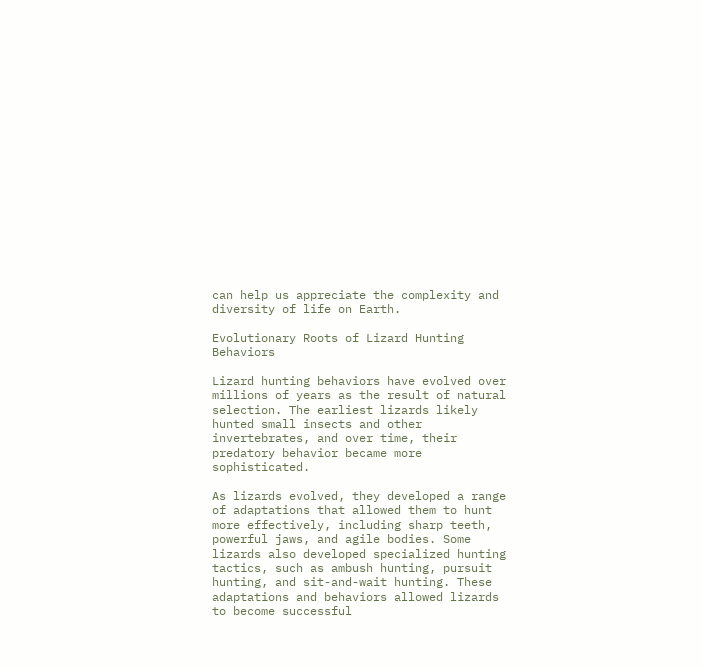can help us appreciate the complexity and diversity of life on Earth.

Evolutionary Roots of Lizard Hunting Behaviors

Lizard hunting behaviors have evolved over millions of years as the result of natural selection. The earliest lizards likely hunted small insects and other invertebrates, and over time, their predatory behavior became more sophisticated.

As lizards evolved, they developed a range of adaptations that allowed them to hunt more effectively, including sharp teeth, powerful jaws, and agile bodies. Some lizards also developed specialized hunting tactics, such as ambush hunting, pursuit hunting, and sit-and-wait hunting. These adaptations and behaviors allowed lizards to become successful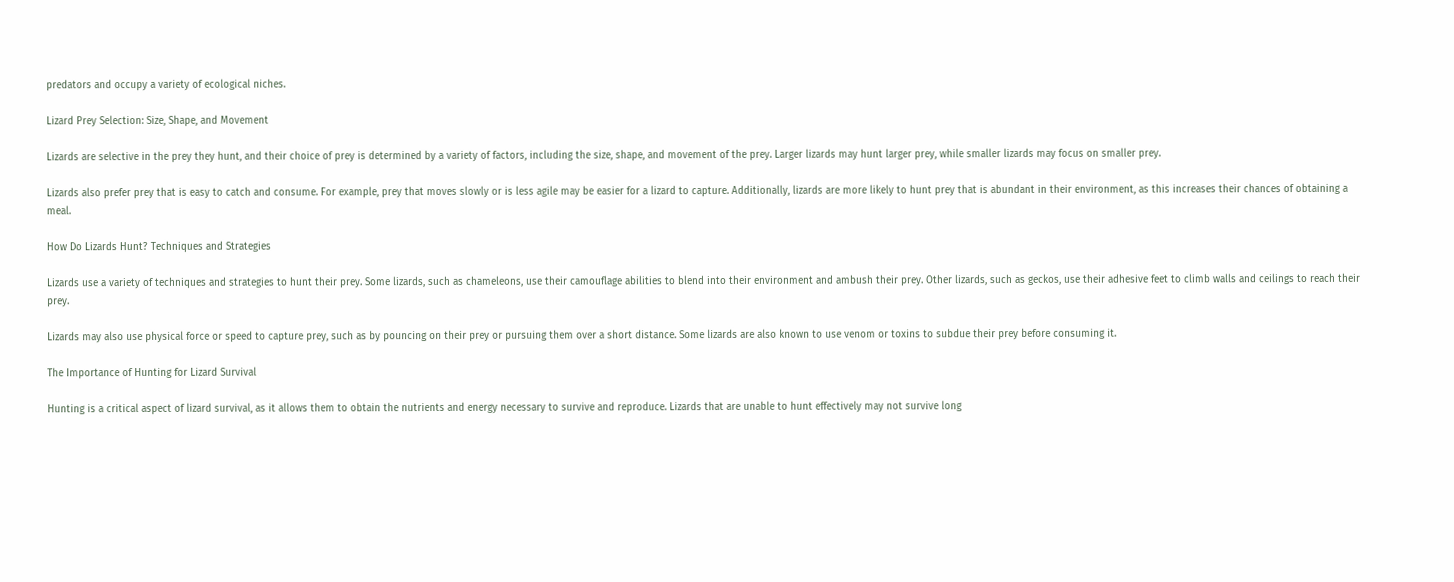predators and occupy a variety of ecological niches.

Lizard Prey Selection: Size, Shape, and Movement

Lizards are selective in the prey they hunt, and their choice of prey is determined by a variety of factors, including the size, shape, and movement of the prey. Larger lizards may hunt larger prey, while smaller lizards may focus on smaller prey.

Lizards also prefer prey that is easy to catch and consume. For example, prey that moves slowly or is less agile may be easier for a lizard to capture. Additionally, lizards are more likely to hunt prey that is abundant in their environment, as this increases their chances of obtaining a meal.

How Do Lizards Hunt? Techniques and Strategies

Lizards use a variety of techniques and strategies to hunt their prey. Some lizards, such as chameleons, use their camouflage abilities to blend into their environment and ambush their prey. Other lizards, such as geckos, use their adhesive feet to climb walls and ceilings to reach their prey.

Lizards may also use physical force or speed to capture prey, such as by pouncing on their prey or pursuing them over a short distance. Some lizards are also known to use venom or toxins to subdue their prey before consuming it.

The Importance of Hunting for Lizard Survival

Hunting is a critical aspect of lizard survival, as it allows them to obtain the nutrients and energy necessary to survive and reproduce. Lizards that are unable to hunt effectively may not survive long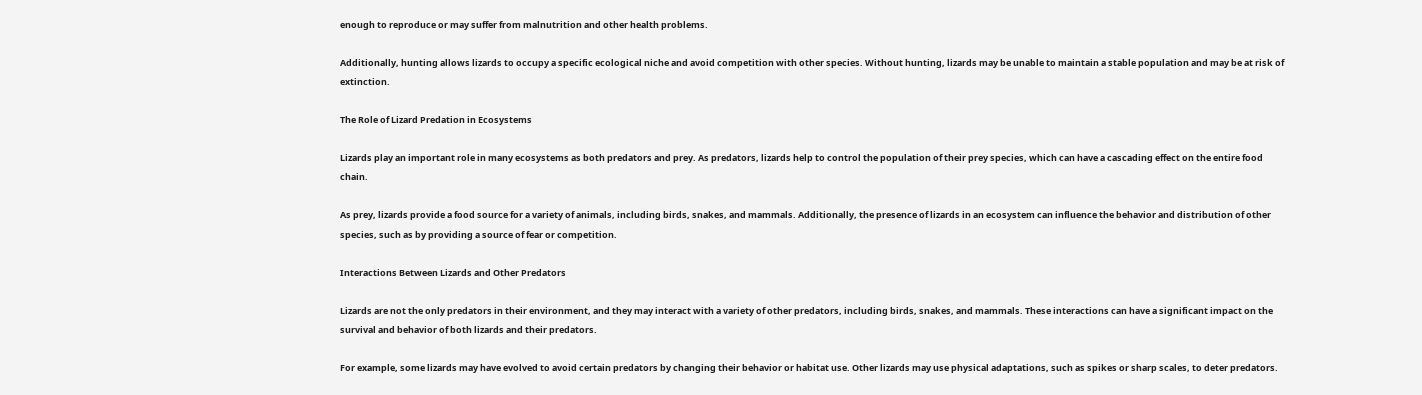enough to reproduce or may suffer from malnutrition and other health problems.

Additionally, hunting allows lizards to occupy a specific ecological niche and avoid competition with other species. Without hunting, lizards may be unable to maintain a stable population and may be at risk of extinction.

The Role of Lizard Predation in Ecosystems

Lizards play an important role in many ecosystems as both predators and prey. As predators, lizards help to control the population of their prey species, which can have a cascading effect on the entire food chain.

As prey, lizards provide a food source for a variety of animals, including birds, snakes, and mammals. Additionally, the presence of lizards in an ecosystem can influence the behavior and distribution of other species, such as by providing a source of fear or competition.

Interactions Between Lizards and Other Predators

Lizards are not the only predators in their environment, and they may interact with a variety of other predators, including birds, snakes, and mammals. These interactions can have a significant impact on the survival and behavior of both lizards and their predators.

For example, some lizards may have evolved to avoid certain predators by changing their behavior or habitat use. Other lizards may use physical adaptations, such as spikes or sharp scales, to deter predators.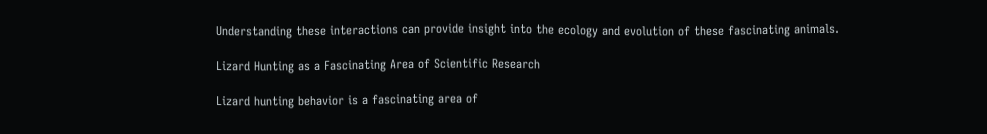Understanding these interactions can provide insight into the ecology and evolution of these fascinating animals.

Lizard Hunting as a Fascinating Area of Scientific Research

Lizard hunting behavior is a fascinating area of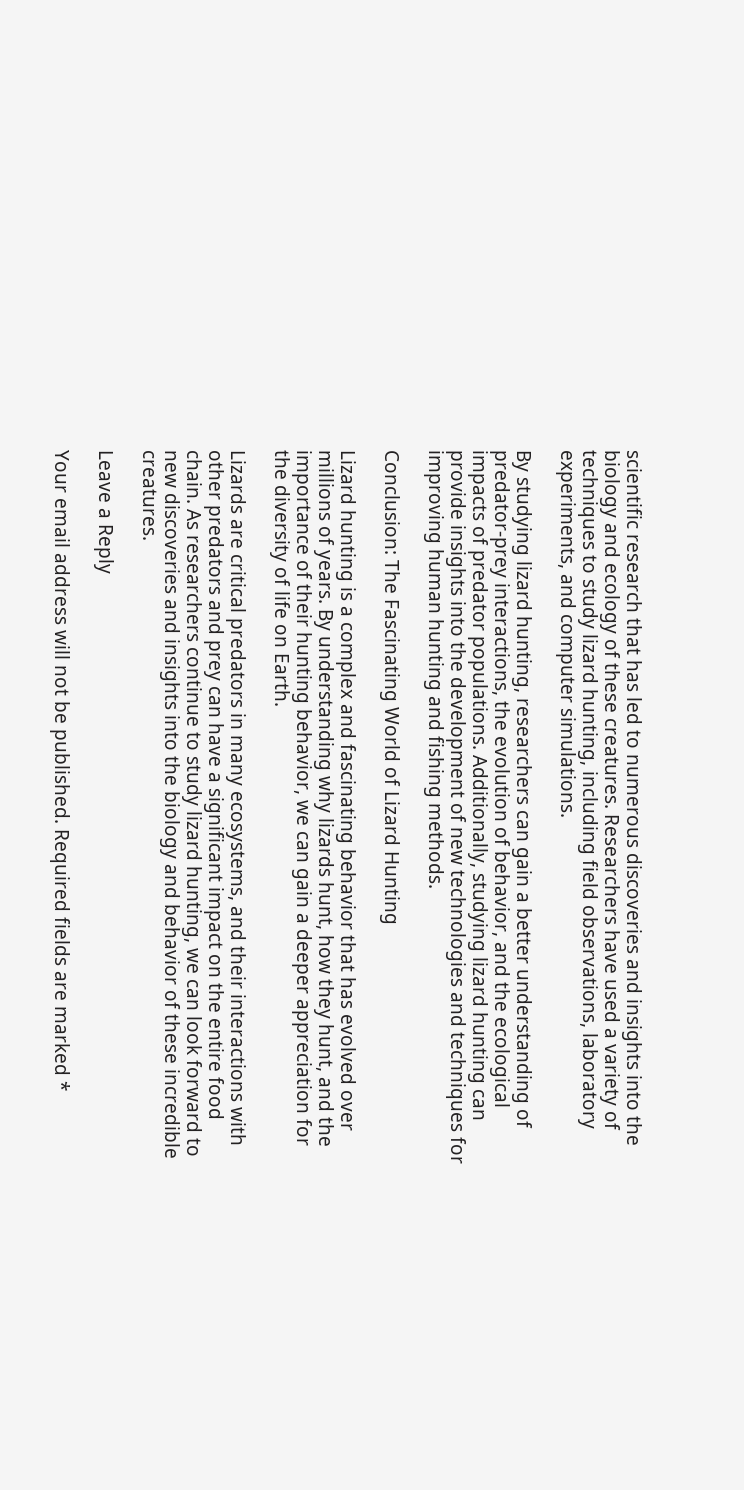scientific research that has led to numerous discoveries and insights into the biology and ecology of these creatures. Researchers have used a variety of techniques to study lizard hunting, including field observations, laboratory experiments, and computer simulations.

By studying lizard hunting, researchers can gain a better understanding of predator-prey interactions, the evolution of behavior, and the ecological impacts of predator populations. Additionally, studying lizard hunting can provide insights into the development of new technologies and techniques for improving human hunting and fishing methods.

Conclusion: The Fascinating World of Lizard Hunting

Lizard hunting is a complex and fascinating behavior that has evolved over millions of years. By understanding why lizards hunt, how they hunt, and the importance of their hunting behavior, we can gain a deeper appreciation for the diversity of life on Earth.

Lizards are critical predators in many ecosystems, and their interactions with other predators and prey can have a significant impact on the entire food chain. As researchers continue to study lizard hunting, we can look forward to new discoveries and insights into the biology and behavior of these incredible creatures.

Leave a Reply

Your email address will not be published. Required fields are marked *